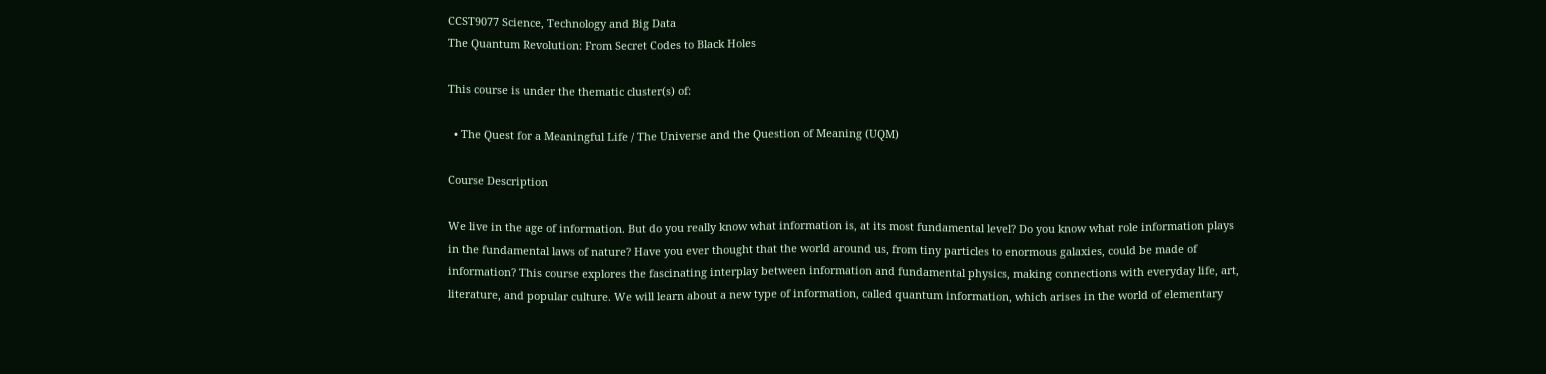CCST9077 Science, Technology and Big Data
The Quantum Revolution: From Secret Codes to Black Holes

This course is under the thematic cluster(s) of:

  • The Quest for a Meaningful Life / The Universe and the Question of Meaning (UQM)

Course Description

We live in the age of information. But do you really know what information is, at its most fundamental level? Do you know what role information plays in the fundamental laws of nature? Have you ever thought that the world around us, from tiny particles to enormous galaxies, could be made of information? This course explores the fascinating interplay between information and fundamental physics, making connections with everyday life, art, literature, and popular culture. We will learn about a new type of information, called quantum information, which arises in the world of elementary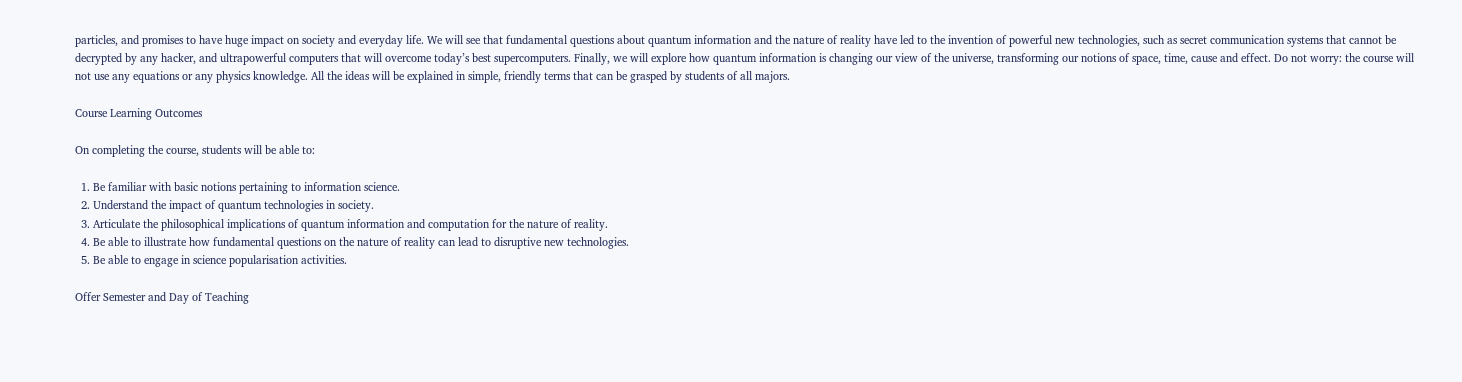particles, and promises to have huge impact on society and everyday life. We will see that fundamental questions about quantum information and the nature of reality have led to the invention of powerful new technologies, such as secret communication systems that cannot be decrypted by any hacker, and ultrapowerful computers that will overcome today’s best supercomputers. Finally, we will explore how quantum information is changing our view of the universe, transforming our notions of space, time, cause and effect. Do not worry: the course will not use any equations or any physics knowledge. All the ideas will be explained in simple, friendly terms that can be grasped by students of all majors.

Course Learning Outcomes

On completing the course, students will be able to:

  1. Be familiar with basic notions pertaining to information science.
  2. Understand the impact of quantum technologies in society.
  3. Articulate the philosophical implications of quantum information and computation for the nature of reality.
  4. Be able to illustrate how fundamental questions on the nature of reality can lead to disruptive new technologies.
  5. Be able to engage in science popularisation activities.

Offer Semester and Day of Teaching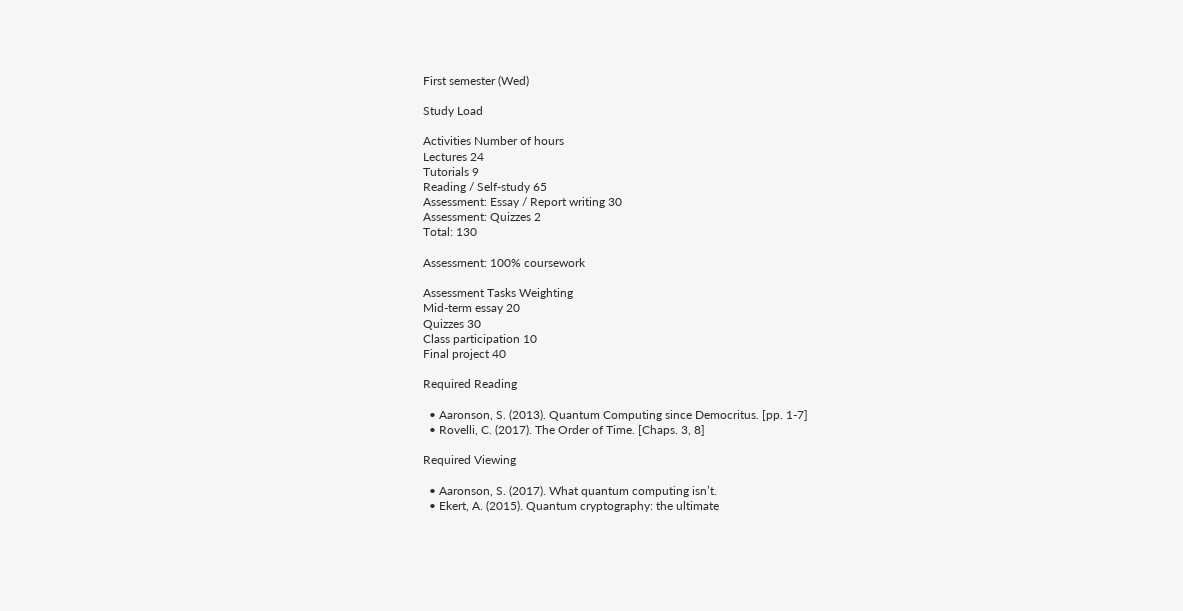First semester (Wed)

Study Load

Activities Number of hours
Lectures 24
Tutorials 9
Reading / Self-study 65
Assessment: Essay / Report writing 30
Assessment: Quizzes 2
Total: 130

Assessment: 100% coursework

Assessment Tasks Weighting
Mid-term essay 20
Quizzes 30
Class participation 10
Final project 40

Required Reading

  • Aaronson, S. (2013). Quantum Computing since Democritus. [pp. 1-7]
  • Rovelli, C. (2017). The Order of Time. [Chaps. 3, 8]

Required Viewing

  • Aaronson, S. (2017). What quantum computing isn’t.
  • Ekert, A. (2015). Quantum cryptography: the ultimate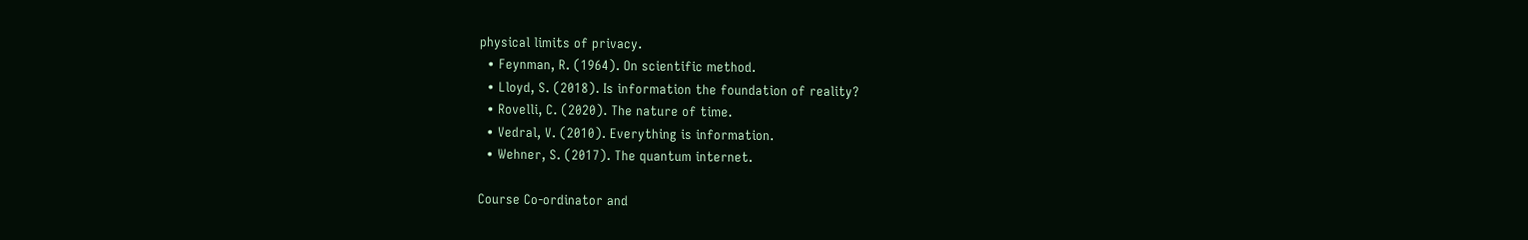physical limits of privacy.
  • Feynman, R. (1964). On scientific method.
  • Lloyd, S. (2018). Is information the foundation of reality?
  • Rovelli, C. (2020). The nature of time.
  • Vedral, V. (2010). Everything is information.
  • Wehner, S. (2017). The quantum internet.

Course Co-ordinator and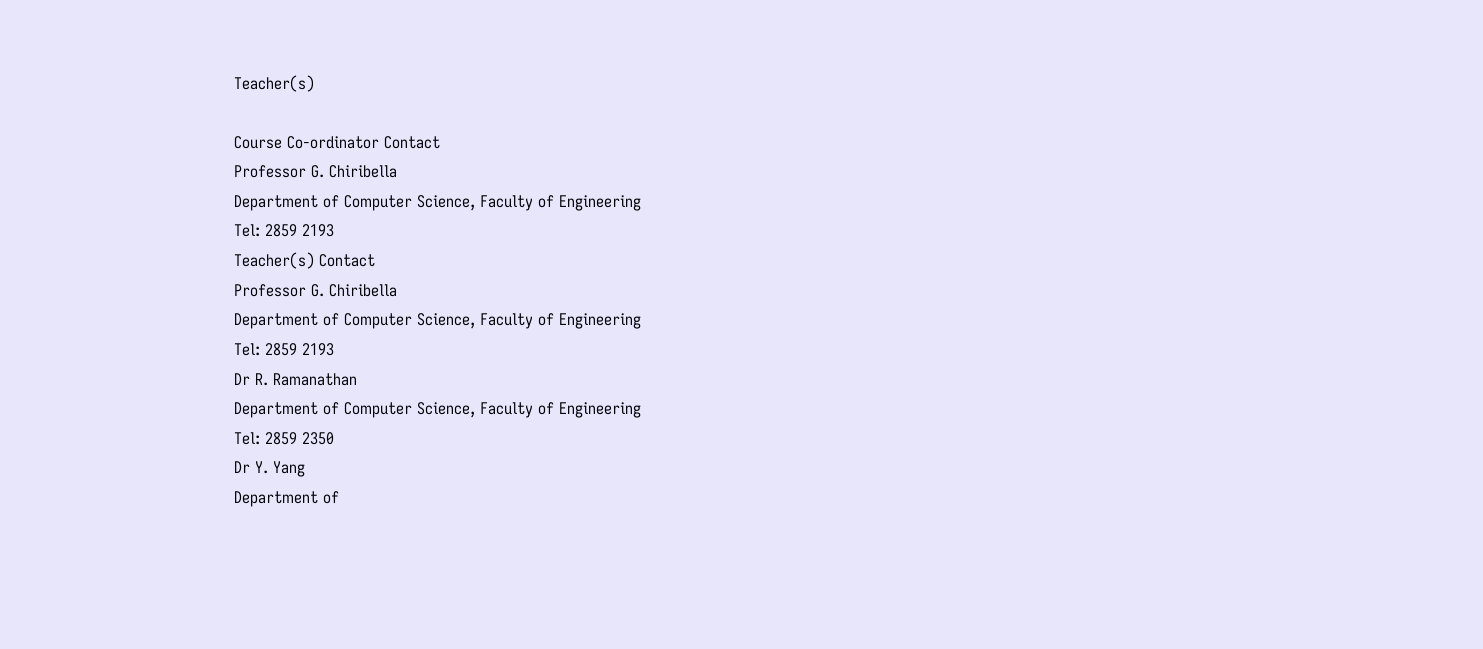Teacher(s)

Course Co-ordinator Contact
Professor G. Chiribella
Department of Computer Science, Faculty of Engineering
Tel: 2859 2193
Teacher(s) Contact
Professor G. Chiribella
Department of Computer Science, Faculty of Engineering
Tel: 2859 2193
Dr R. Ramanathan
Department of Computer Science, Faculty of Engineering
Tel: 2859 2350
Dr Y. Yang
Department of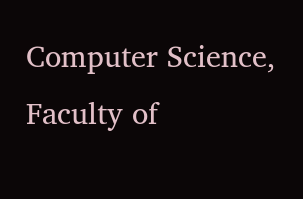Computer Science, Faculty of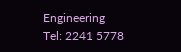Engineering
Tel: 2241 5778